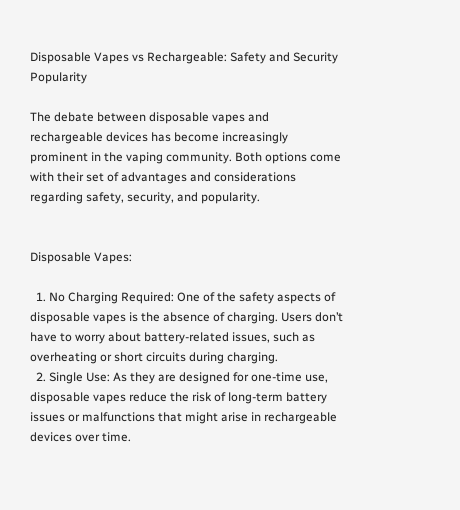Disposable Vapes vs Rechargeable: Safety and Security Popularity

The debate between disposable vapes and rechargeable devices has become increasingly prominent in the vaping community. Both options come with their set of advantages and considerations regarding safety, security, and popularity.


Disposable Vapes:

  1. No Charging Required: One of the safety aspects of disposable vapes is the absence of charging. Users don’t have to worry about battery-related issues, such as overheating or short circuits during charging.
  2. Single Use: As they are designed for one-time use, disposable vapes reduce the risk of long-term battery issues or malfunctions that might arise in rechargeable devices over time.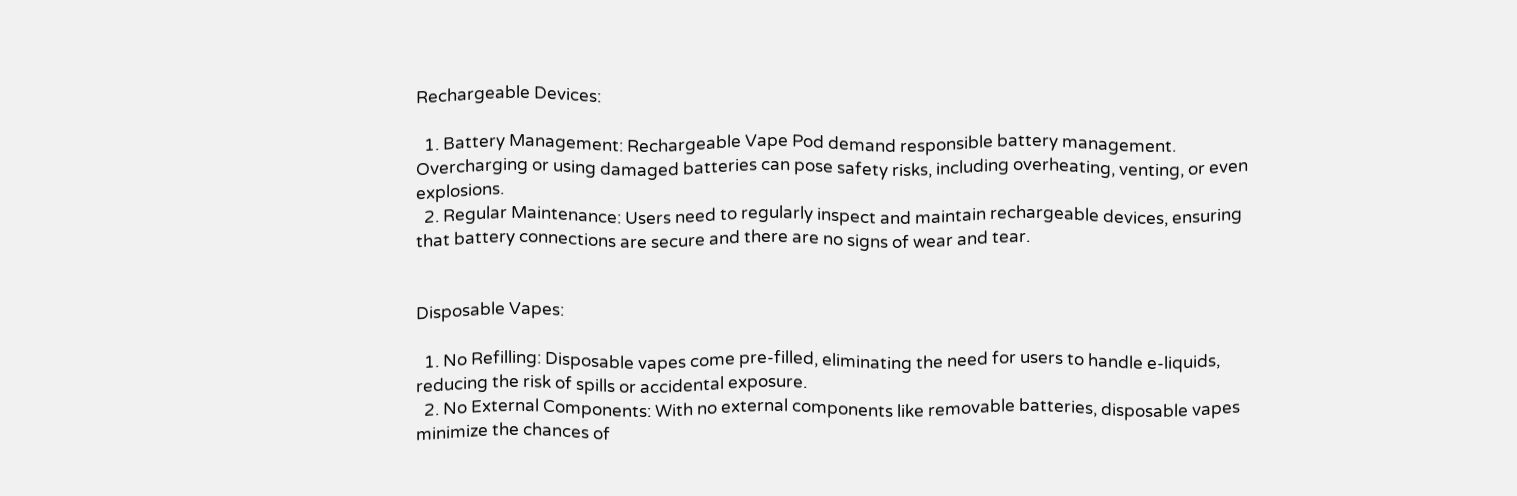Rechargeable Devices:

  1. Battery Management: Rechargeable Vape Pod demand responsible battery management. Overcharging or using damaged batteries can pose safety risks, including overheating, venting, or even explosions.
  2. Regular Maintenance: Users need to regularly inspect and maintain rechargeable devices, ensuring that battery connections are secure and there are no signs of wear and tear.


Disposable Vapes:

  1. No Refilling: Disposable vapes come pre-filled, eliminating the need for users to handle e-liquids, reducing the risk of spills or accidental exposure.
  2. No External Components: With no external components like removable batteries, disposable vapes minimize the chances of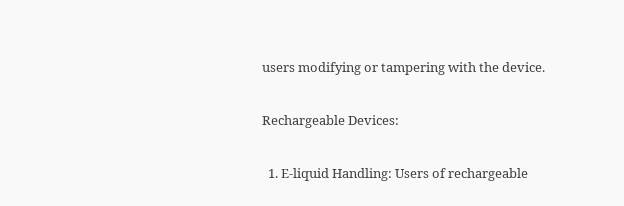users modifying or tampering with the device.

Rechargeable Devices:

  1. E-liquid Handling: Users of rechargeable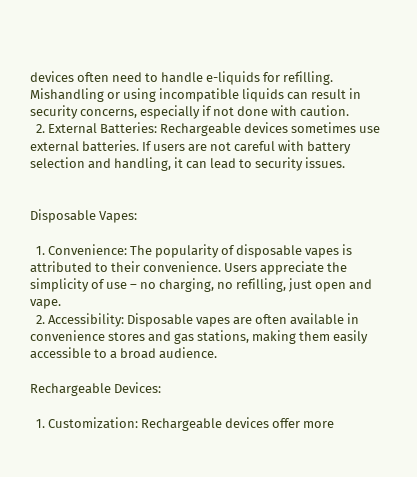devices often need to handle e-liquids for refilling. Mishandling or using incompatible liquids can result in security concerns, especially if not done with caution.
  2. External Batteries: Rechargeable devices sometimes use external batteries. If users are not careful with battery selection and handling, it can lead to security issues.


Disposable Vapes:

  1. Convenience: The popularity of disposable vapes is attributed to their convenience. Users appreciate the simplicity of use – no charging, no refilling, just open and vape.
  2. Accessibility: Disposable vapes are often available in convenience stores and gas stations, making them easily accessible to a broad audience.

Rechargeable Devices:

  1. Customization: Rechargeable devices offer more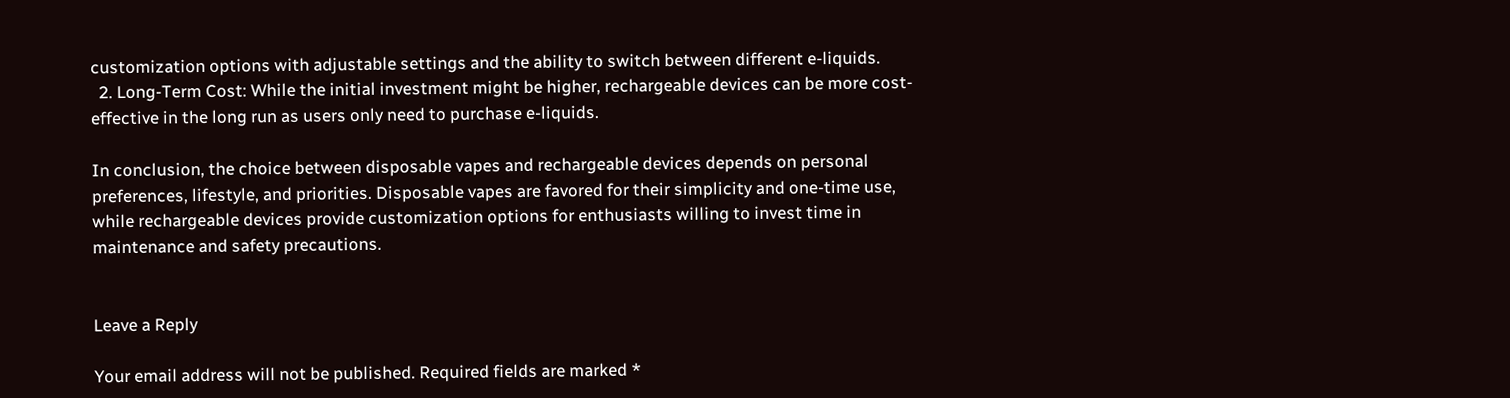customization options with adjustable settings and the ability to switch between different e-liquids.
  2. Long-Term Cost: While the initial investment might be higher, rechargeable devices can be more cost-effective in the long run as users only need to purchase e-liquids.

In conclusion, the choice between disposable vapes and rechargeable devices depends on personal preferences, lifestyle, and priorities. Disposable vapes are favored for their simplicity and one-time use, while rechargeable devices provide customization options for enthusiasts willing to invest time in maintenance and safety precautions.


Leave a Reply

Your email address will not be published. Required fields are marked *